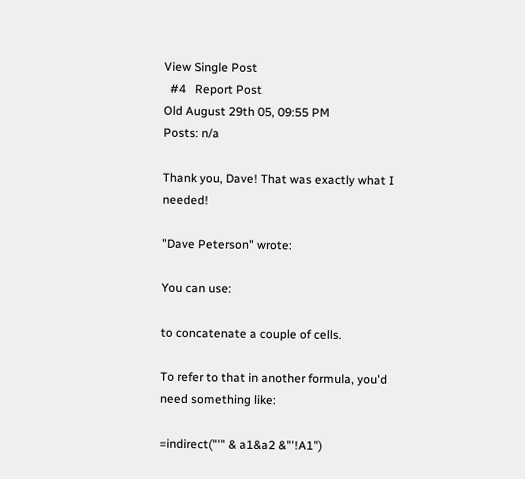View Single Post
  #4   Report Post
Old August 29th 05, 09:55 PM
Posts: n/a

Thank you, Dave! That was exactly what I needed!

"Dave Peterson" wrote:

You can use:

to concatenate a couple of cells.

To refer to that in another formula, you'd need something like:

=indirect("'" & a1&a2 &"'!A1")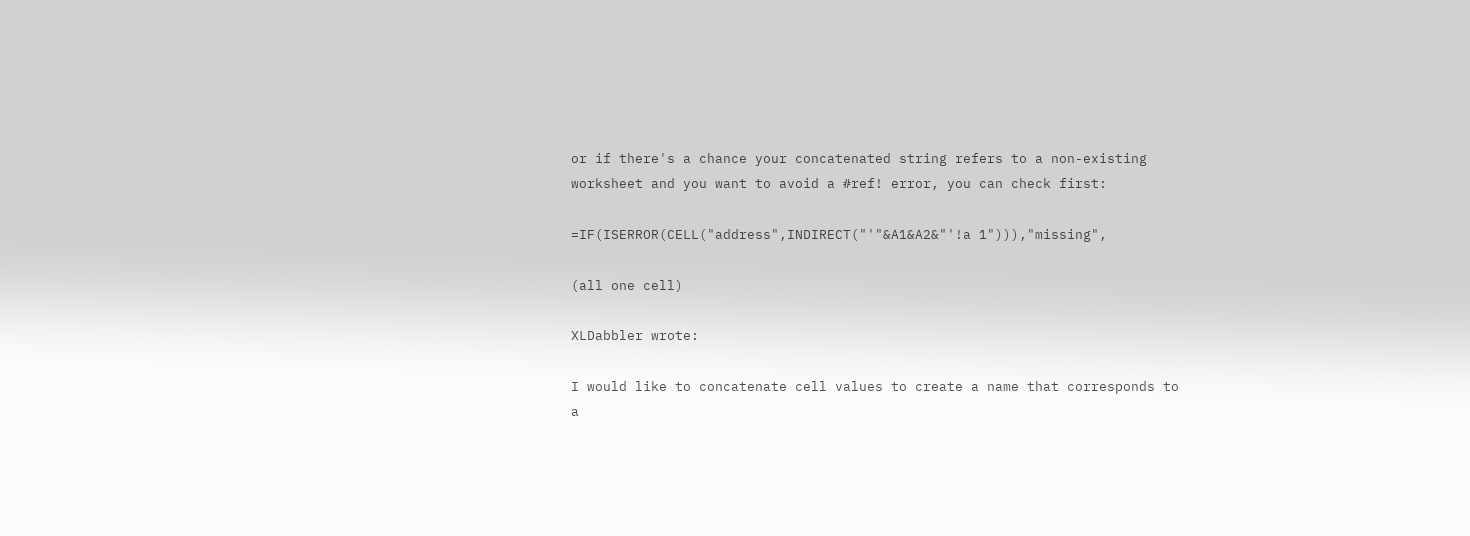or if there's a chance your concatenated string refers to a non-existing
worksheet and you want to avoid a #ref! error, you can check first:

=IF(ISERROR(CELL("address",INDIRECT("'"&A1&A2&"'!a 1"))),"missing",

(all one cell)

XLDabbler wrote:

I would like to concatenate cell values to create a name that corresponds to
a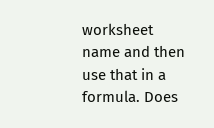worksheet name and then use that in a formula. Does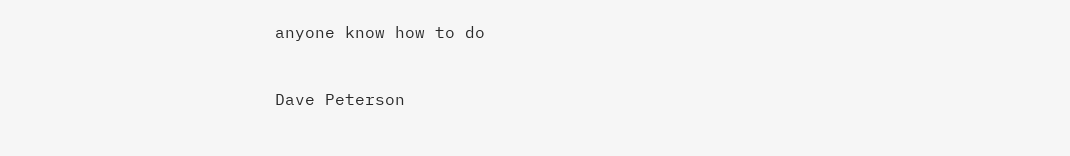anyone know how to do


Dave Peterson